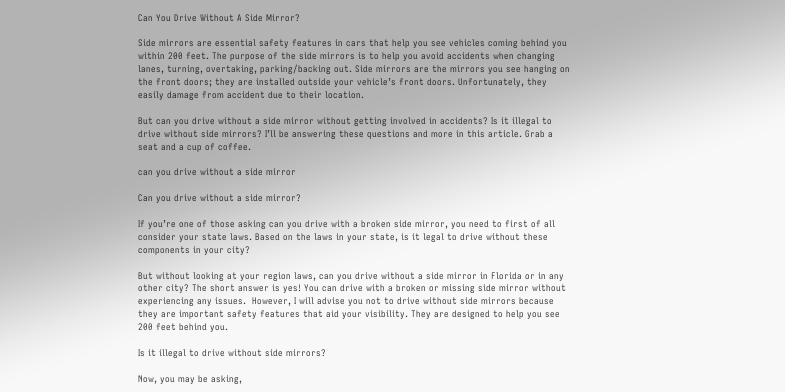Can You Drive Without A Side Mirror?

Side mirrors are essential safety features in cars that help you see vehicles coming behind you within 200 feet. The purpose of the side mirrors is to help you avoid accidents when changing lanes, turning, overtaking, parking/backing out. Side mirrors are the mirrors you see hanging on the front doors; they are installed outside your vehicle’s front doors. Unfortunately, they easily damage from accident due to their location.

But can you drive without a side mirror without getting involved in accidents? Is it illegal to drive without side mirrors? I’ll be answering these questions and more in this article. Grab a seat and a cup of coffee.

can you drive without a side mirror

Can you drive without a side mirror?

If you’re one of those asking can you drive with a broken side mirror, you need to first of all consider your state laws. Based on the laws in your state, is it legal to drive without these components in your city?

But without looking at your region laws, can you drive without a side mirror in Florida or in any other city? The short answer is yes! You can drive with a broken or missing side mirror without experiencing any issues.  However, I will advise you not to drive without side mirrors because they are important safety features that aid your visibility. They are designed to help you see 200 feet behind you.

Is it illegal to drive without side mirrors?

Now, you may be asking,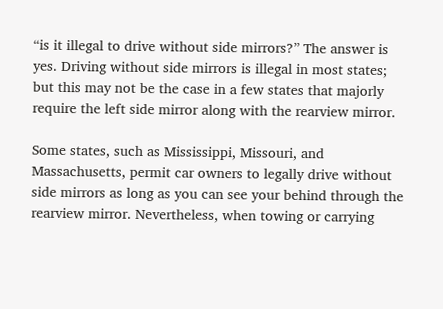“is it illegal to drive without side mirrors?” The answer is yes. Driving without side mirrors is illegal in most states; but this may not be the case in a few states that majorly require the left side mirror along with the rearview mirror.

Some states, such as Mississippi, Missouri, and Massachusetts, permit car owners to legally drive without side mirrors as long as you can see your behind through the rearview mirror. Nevertheless, when towing or carrying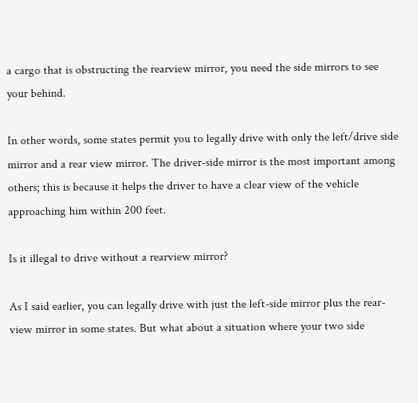a cargo that is obstructing the rearview mirror, you need the side mirrors to see your behind.

In other words, some states permit you to legally drive with only the left/drive side mirror and a rear view mirror. The driver-side mirror is the most important among others; this is because it helps the driver to have a clear view of the vehicle approaching him within 200 feet.

Is it illegal to drive without a rearview mirror?

As I said earlier, you can legally drive with just the left-side mirror plus the rear-view mirror in some states. But what about a situation where your two side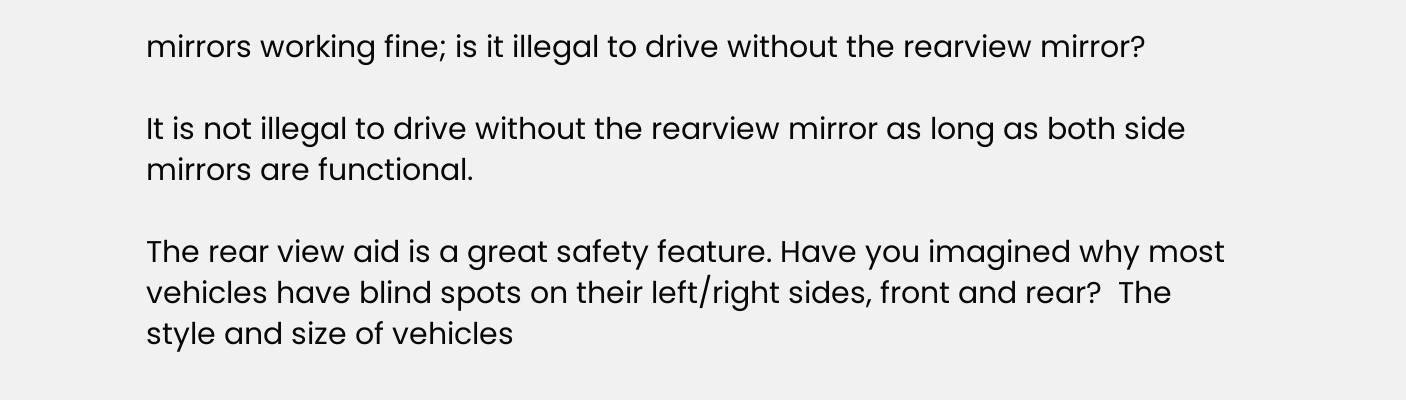mirrors working fine; is it illegal to drive without the rearview mirror?

It is not illegal to drive without the rearview mirror as long as both side mirrors are functional.

The rear view aid is a great safety feature. Have you imagined why most vehicles have blind spots on their left/right sides, front and rear?  The style and size of vehicles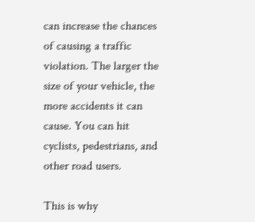can increase the chances of causing a traffic violation. The larger the size of your vehicle, the more accidents it can cause. You can hit cyclists, pedestrians, and other road users.

This is why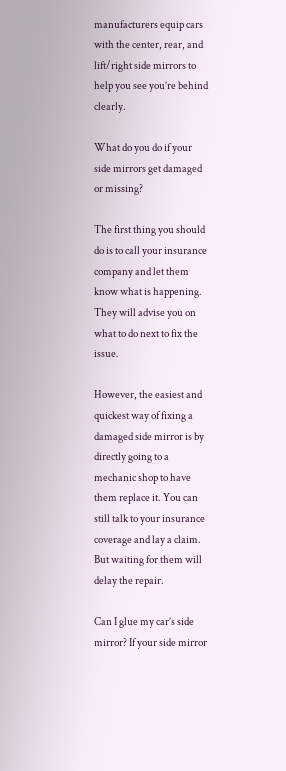manufacturers equip cars with the center, rear, and lift/right side mirrors to help you see you’re behind clearly.

What do you do if your side mirrors get damaged or missing?

The first thing you should do is to call your insurance company and let them know what is happening. They will advise you on what to do next to fix the issue.

However, the easiest and quickest way of fixing a damaged side mirror is by directly going to a mechanic shop to have them replace it. You can still talk to your insurance coverage and lay a claim. But waiting for them will delay the repair.

Can I glue my car’s side mirror? If your side mirror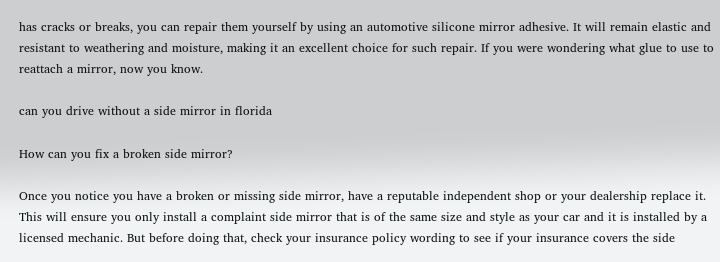has cracks or breaks, you can repair them yourself by using an automotive silicone mirror adhesive. It will remain elastic and resistant to weathering and moisture, making it an excellent choice for such repair. If you were wondering what glue to use to reattach a mirror, now you know.

can you drive without a side mirror in florida

How can you fix a broken side mirror?

Once you notice you have a broken or missing side mirror, have a reputable independent shop or your dealership replace it. This will ensure you only install a complaint side mirror that is of the same size and style as your car and it is installed by a licensed mechanic. But before doing that, check your insurance policy wording to see if your insurance covers the side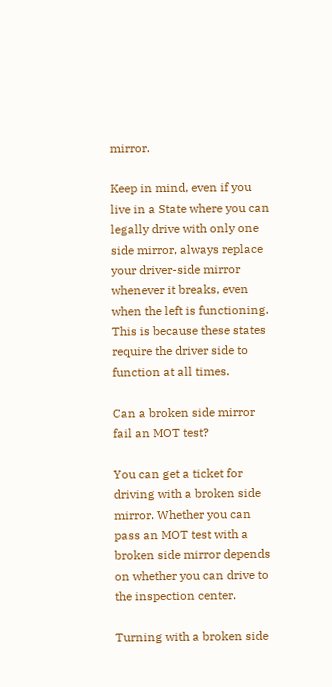mirror.

Keep in mind, even if you live in a State where you can legally drive with only one side mirror, always replace your driver-side mirror whenever it breaks, even when the left is functioning. This is because these states require the driver side to function at all times.

Can a broken side mirror fail an MOT test?

You can get a ticket for driving with a broken side mirror. Whether you can pass an MOT test with a broken side mirror depends on whether you can drive to the inspection center.

Turning with a broken side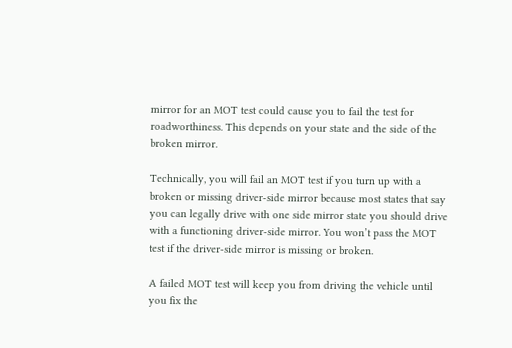mirror for an MOT test could cause you to fail the test for roadworthiness. This depends on your state and the side of the broken mirror.

Technically, you will fail an MOT test if you turn up with a broken or missing driver-side mirror because most states that say you can legally drive with one side mirror state you should drive with a functioning driver-side mirror. You won’t pass the MOT test if the driver-side mirror is missing or broken.

A failed MOT test will keep you from driving the vehicle until you fix the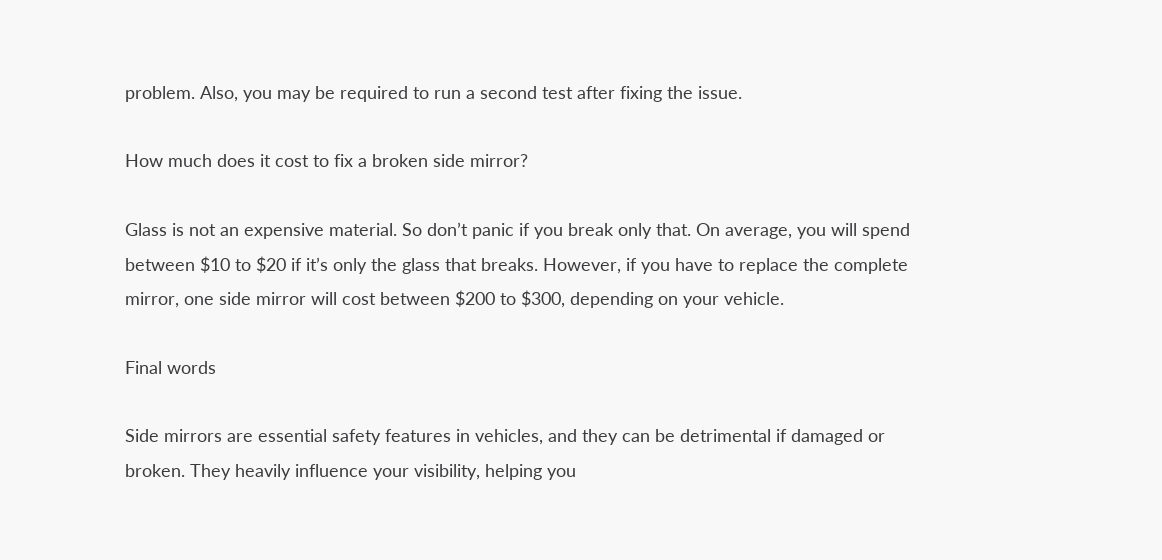problem. Also, you may be required to run a second test after fixing the issue.

How much does it cost to fix a broken side mirror?

Glass is not an expensive material. So don’t panic if you break only that. On average, you will spend between $10 to $20 if it’s only the glass that breaks. However, if you have to replace the complete mirror, one side mirror will cost between $200 to $300, depending on your vehicle.

Final words

Side mirrors are essential safety features in vehicles, and they can be detrimental if damaged or broken. They heavily influence your visibility, helping you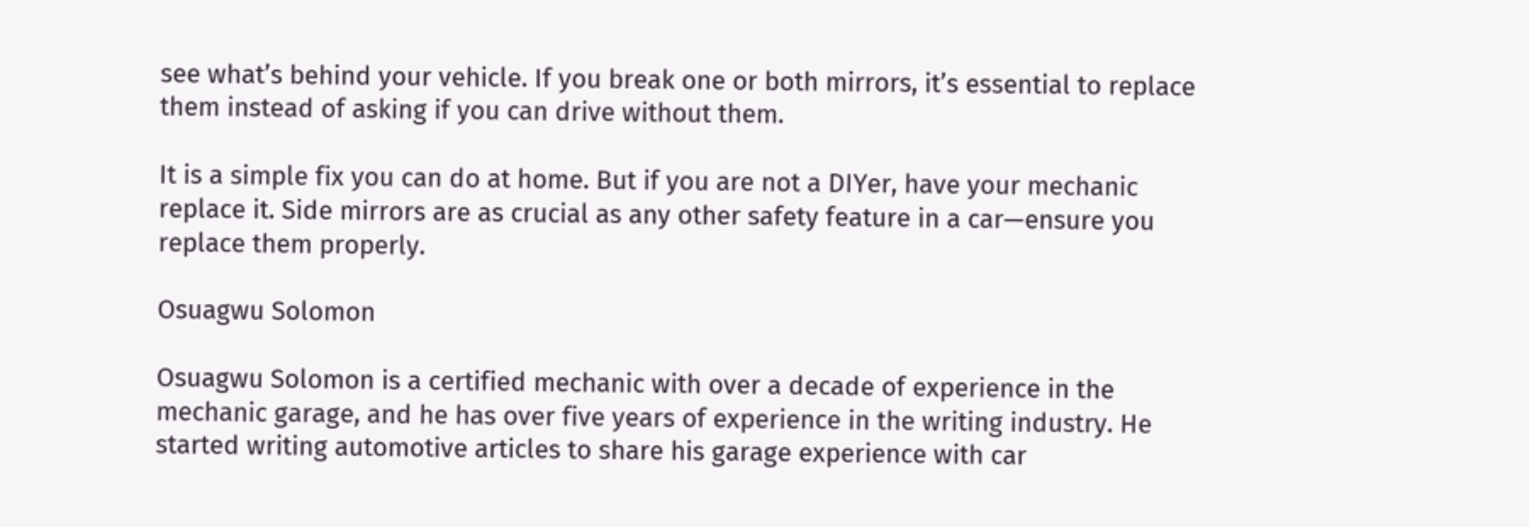see what’s behind your vehicle. If you break one or both mirrors, it’s essential to replace them instead of asking if you can drive without them.

It is a simple fix you can do at home. But if you are not a DIYer, have your mechanic replace it. Side mirrors are as crucial as any other safety feature in a car—ensure you replace them properly.

Osuagwu Solomon

Osuagwu Solomon is a certified mechanic with over a decade of experience in the mechanic garage, and he has over five years of experience in the writing industry. He started writing automotive articles to share his garage experience with car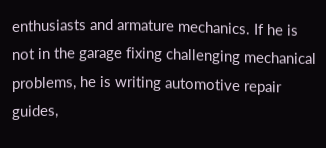enthusiasts and armature mechanics. If he is not in the garage fixing challenging mechanical problems, he is writing automotive repair guides,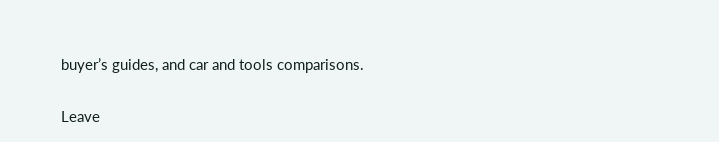buyer’s guides, and car and tools comparisons.

Leave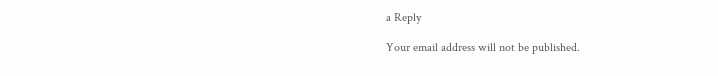a Reply

Your email address will not be published.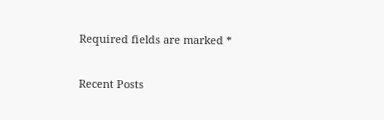Required fields are marked *

Recent Posts